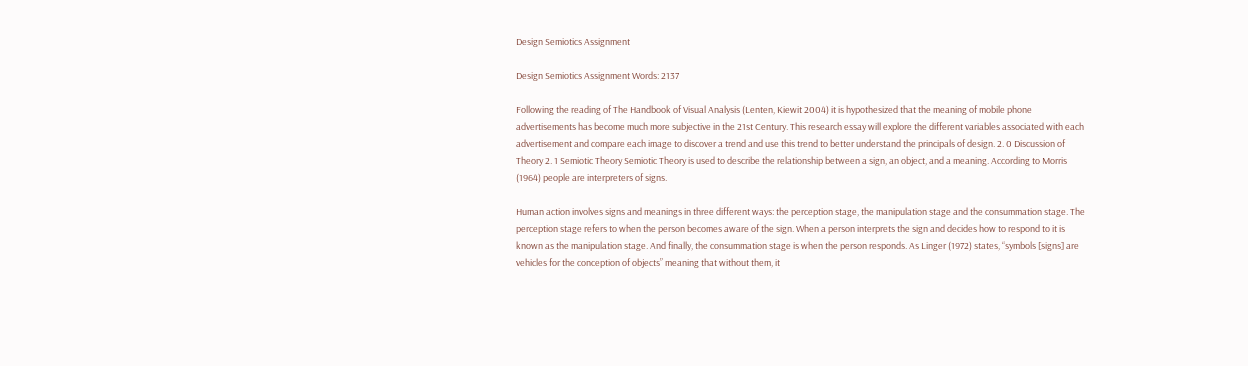Design Semiotics Assignment

Design Semiotics Assignment Words: 2137

Following the reading of The Handbook of Visual Analysis (Lenten, Kiewit 2004) it is hypothesized that the meaning of mobile phone advertisements has become much more subjective in the 21st Century. This research essay will explore the different variables associated with each advertisement and compare each image to discover a trend and use this trend to better understand the principals of design. 2. 0 Discussion of Theory 2. 1 Semiotic Theory Semiotic Theory is used to describe the relationship between a sign, an object, and a meaning. According to Morris (1964) people are interpreters of signs.

Human action involves signs and meanings in three different ways: the perception stage, the manipulation stage and the consummation stage. The perception stage refers to when the person becomes aware of the sign. When a person interprets the sign and decides how to respond to it is known as the manipulation stage. And finally, the consummation stage is when the person responds. As Linger (1972) states, “symbols [signs] are vehicles for the conception of objects” meaning that without them, it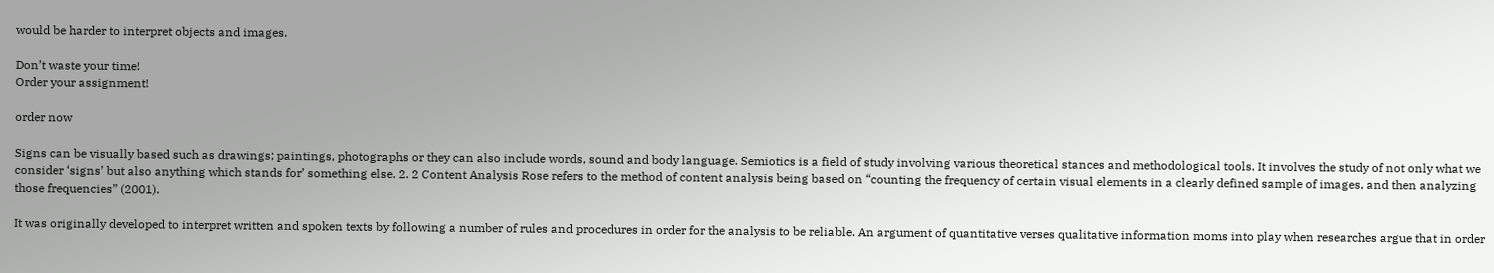would be harder to interpret objects and images.

Don’t waste your time!
Order your assignment!

order now

Signs can be visually based such as drawings; paintings, photographs or they can also include words, sound and body language. Semiotics is a field of study involving various theoretical stances and methodological tools. It involves the study of not only what we consider ‘signs’ but also anything which stands for’ something else. 2. 2 Content Analysis Rose refers to the method of content analysis being based on “counting the frequency of certain visual elements in a clearly defined sample of images, and then analyzing those frequencies” (2001).

It was originally developed to interpret written and spoken texts by following a number of rules and procedures in order for the analysis to be reliable. An argument of quantitative verses qualitative information moms into play when researches argue that in order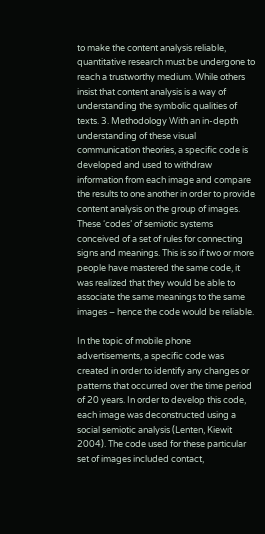to make the content analysis reliable, quantitative research must be undergone to reach a trustworthy medium. While others insist that content analysis is a way of understanding the symbolic qualities of texts. 3. Methodology With an in-depth understanding of these visual communication theories, a specific code is developed and used to withdraw information from each image and compare the results to one another in order to provide content analysis on the group of images. These ‘codes’ of semiotic systems conceived of a set of rules for connecting signs and meanings. This is so if two or more people have mastered the same code, it was realized that they would be able to associate the same meanings to the same images – hence the code would be reliable.

In the topic of mobile phone advertisements, a specific code was created in order to identify any changes or patterns that occurred over the time period of 20 years. In order to develop this code, each image was deconstructed using a social semiotic analysis (Lenten, Kiewit 2004). The code used for these particular set of images included contact,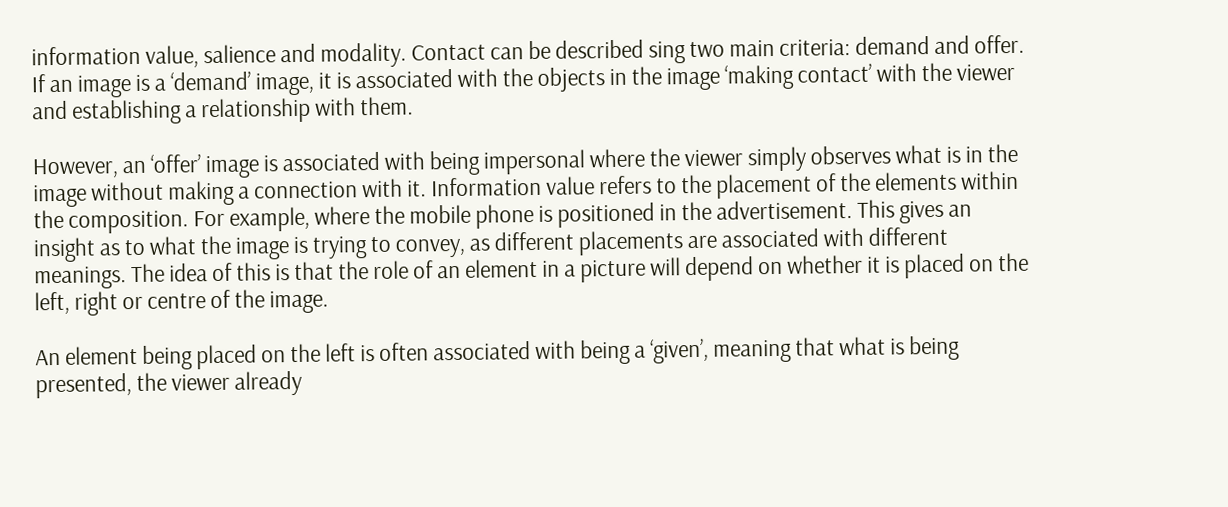information value, salience and modality. Contact can be described sing two main criteria: demand and offer. If an image is a ‘demand’ image, it is associated with the objects in the image ‘making contact’ with the viewer and establishing a relationship with them.

However, an ‘offer’ image is associated with being impersonal where the viewer simply observes what is in the image without making a connection with it. Information value refers to the placement of the elements within the composition. For example, where the mobile phone is positioned in the advertisement. This gives an insight as to what the image is trying to convey, as different placements are associated with different meanings. The idea of this is that the role of an element in a picture will depend on whether it is placed on the left, right or centre of the image.

An element being placed on the left is often associated with being a ‘given’, meaning that what is being presented, the viewer already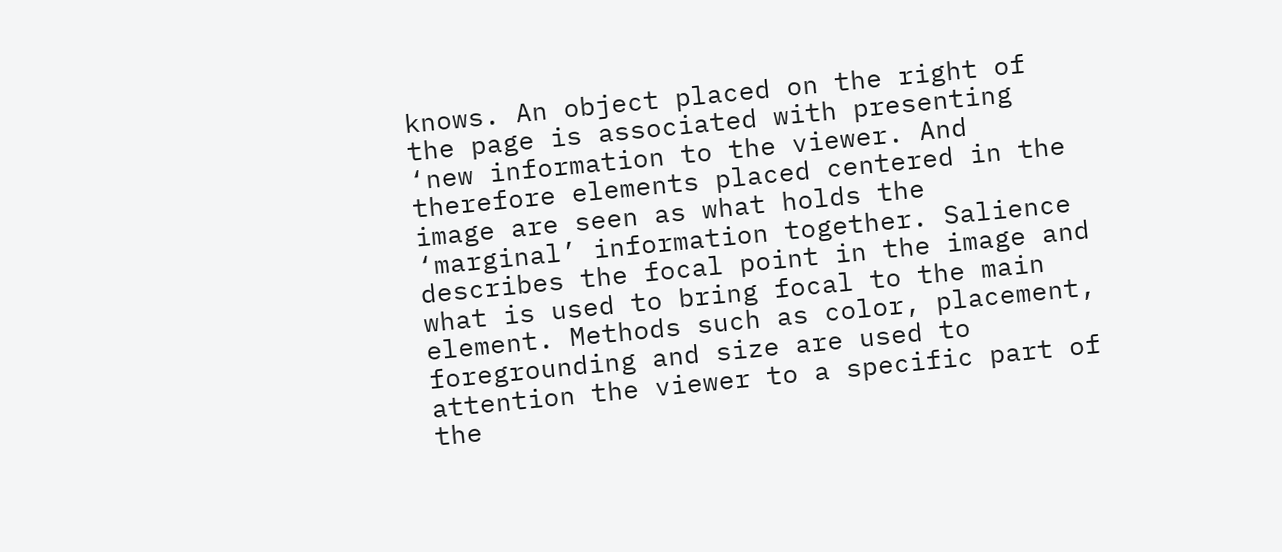knows. An object placed on the right of the page is associated with presenting ‘new information to the viewer. And therefore elements placed centered in the image are seen as what holds the ‘marginal’ information together. Salience describes the focal point in the image and what is used to bring focal to the main element. Methods such as color, placement, foregrounding and size are used to attention the viewer to a specific part of the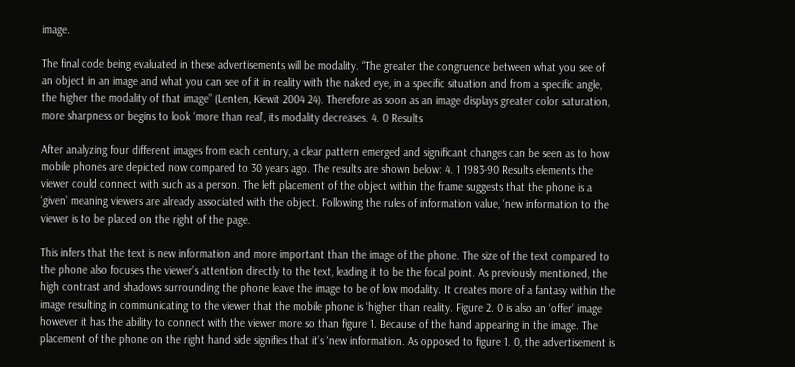image.

The final code being evaluated in these advertisements will be modality. “The greater the congruence between what you see of an object in an image and what you can see of it in reality with the naked eye, in a specific situation and from a specific angle, the higher the modality of that image” (Lenten, Kiewit 2004 24). Therefore as soon as an image displays greater color saturation, more sharpness or begins to look ‘more than real’, its modality decreases. 4. 0 Results

After analyzing four different images from each century, a clear pattern emerged and significant changes can be seen as to how mobile phones are depicted now compared to 30 years ago. The results are shown below: 4. 1 1983-90 Results elements the viewer could connect with such as a person. The left placement of the object within the frame suggests that the phone is a ‘given’ meaning viewers are already associated with the object. Following the rules of information value, ‘new information to the viewer is to be placed on the right of the page.

This infers that the text is new information and more important than the image of the phone. The size of the text compared to the phone also focuses the viewer’s attention directly to the text, leading it to be the focal point. As previously mentioned, the high contrast and shadows surrounding the phone leave the image to be of low modality. It creates more of a fantasy within the image resulting in communicating to the viewer that the mobile phone is ‘higher than reality. Figure 2. 0 is also an ‘offer’ image however it has the ability to connect with the viewer more so than figure 1. Because of the hand appearing in the image. The placement of the phone on the right hand side signifies that it’s ‘new information. As opposed to figure 1. 0, the advertisement is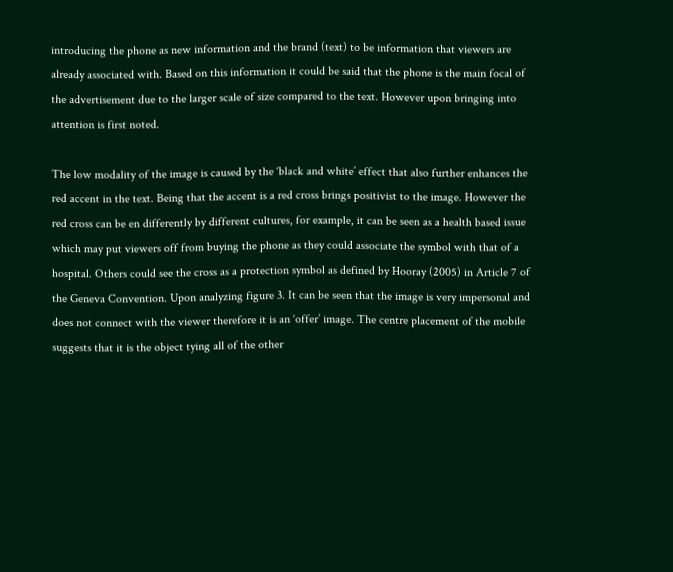introducing the phone as new information and the brand (text) to be information that viewers are already associated with. Based on this information it could be said that the phone is the main focal of the advertisement due to the larger scale of size compared to the text. However upon bringing into attention is first noted.

The low modality of the image is caused by the ‘black and white’ effect that also further enhances the red accent in the text. Being that the accent is a red cross brings positivist to the image. However the red cross can be en differently by different cultures, for example, it can be seen as a health based issue which may put viewers off from buying the phone as they could associate the symbol with that of a hospital. Others could see the cross as a protection symbol as defined by Hooray (2005) in Article 7 of the Geneva Convention. Upon analyzing figure 3. It can be seen that the image is very impersonal and does not connect with the viewer therefore it is an ‘offer’ image. The centre placement of the mobile suggests that it is the object tying all of the other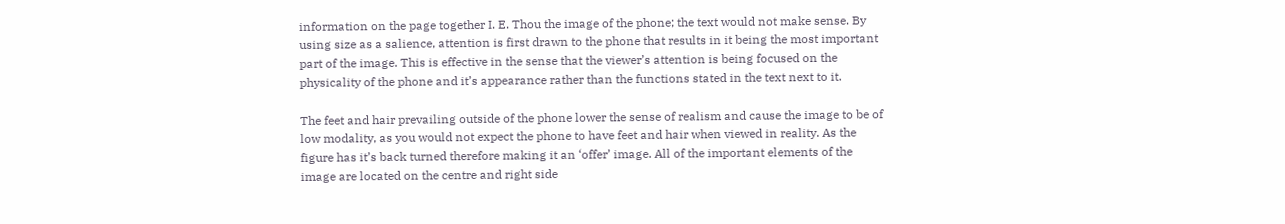information on the page together I. E. Thou the image of the phone; the text would not make sense. By using size as a salience, attention is first drawn to the phone that results in it being the most important part of the image. This is effective in the sense that the viewer’s attention is being focused on the physicality of the phone and it’s appearance rather than the functions stated in the text next to it.

The feet and hair prevailing outside of the phone lower the sense of realism and cause the image to be of low modality, as you would not expect the phone to have feet and hair when viewed in reality. As the figure has it’s back turned therefore making it an ‘offer’ image. All of the important elements of the image are located on the centre and right side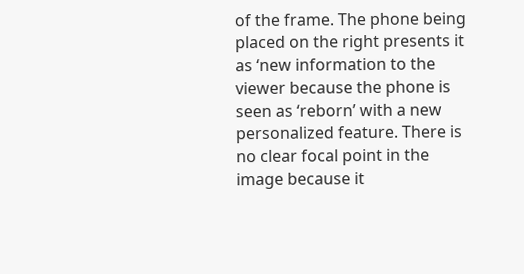of the frame. The phone being placed on the right presents it as ‘new information to the viewer because the phone is seen as ‘reborn’ with a new personalized feature. There is no clear focal point in the image because it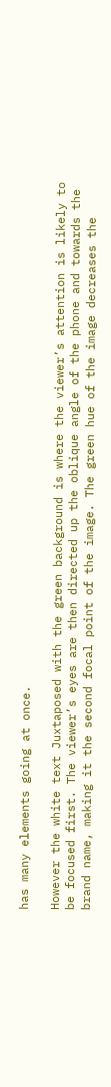has many elements going at once.

However the white text Juxtaposed with the green background is where the viewer’s attention is likely to be focused first. The viewer’s eyes are then directed up the oblique angle of the phone and towards the brand name, making it the second focal point of the image. The green hue of the image decreases the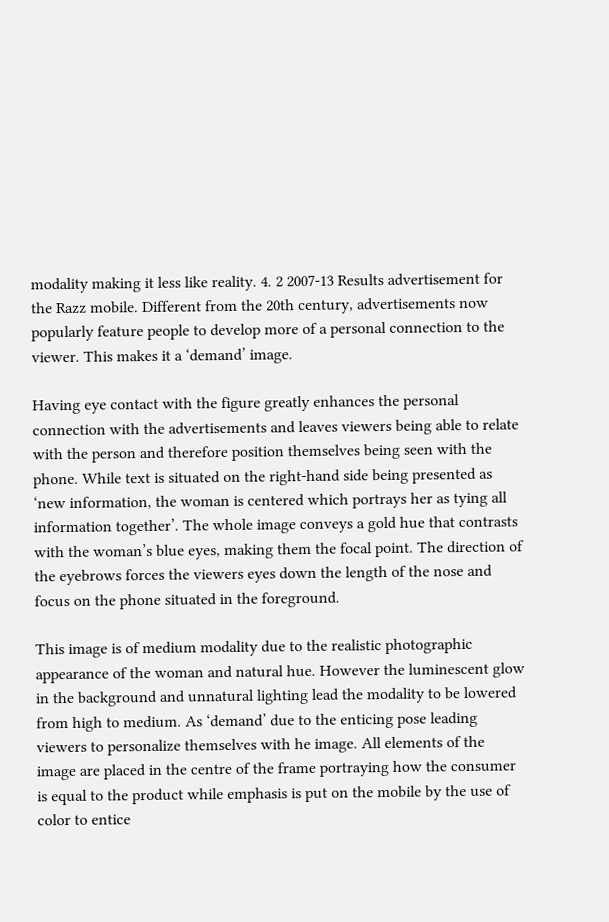modality making it less like reality. 4. 2 2007-13 Results advertisement for the Razz mobile. Different from the 20th century, advertisements now popularly feature people to develop more of a personal connection to the viewer. This makes it a ‘demand’ image.

Having eye contact with the figure greatly enhances the personal connection with the advertisements and leaves viewers being able to relate with the person and therefore position themselves being seen with the phone. While text is situated on the right-hand side being presented as ‘new information, the woman is centered which portrays her as tying all information together’. The whole image conveys a gold hue that contrasts with the woman’s blue eyes, making them the focal point. The direction of the eyebrows forces the viewers eyes down the length of the nose and focus on the phone situated in the foreground.

This image is of medium modality due to the realistic photographic appearance of the woman and natural hue. However the luminescent glow in the background and unnatural lighting lead the modality to be lowered from high to medium. As ‘demand’ due to the enticing pose leading viewers to personalize themselves with he image. All elements of the image are placed in the centre of the frame portraying how the consumer is equal to the product while emphasis is put on the mobile by the use of color to entice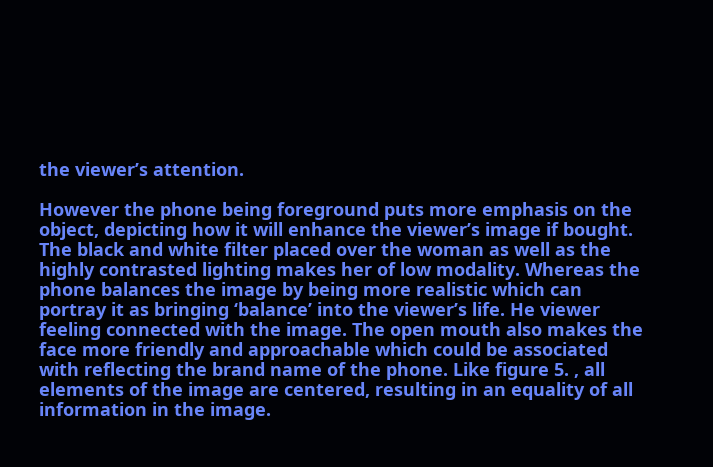the viewer’s attention.

However the phone being foreground puts more emphasis on the object, depicting how it will enhance the viewer’s image if bought. The black and white filter placed over the woman as well as the highly contrasted lighting makes her of low modality. Whereas the phone balances the image by being more realistic which can portray it as bringing ‘balance’ into the viewer’s life. He viewer feeling connected with the image. The open mouth also makes the face more friendly and approachable which could be associated with reflecting the brand name of the phone. Like figure 5. , all elements of the image are centered, resulting in an equality of all information in the image.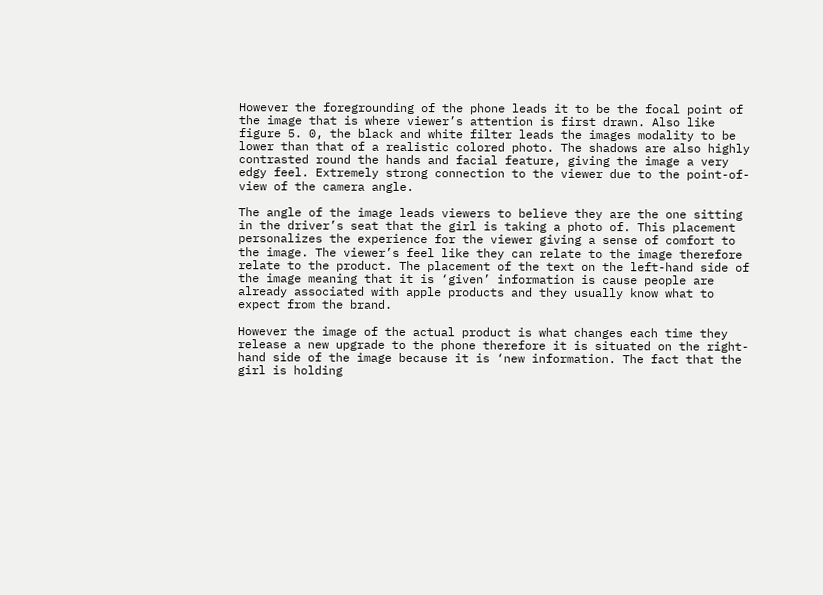However the foregrounding of the phone leads it to be the focal point of the image that is where viewer’s attention is first drawn. Also like figure 5. 0, the black and white filter leads the images modality to be lower than that of a realistic colored photo. The shadows are also highly contrasted round the hands and facial feature, giving the image a very edgy feel. Extremely strong connection to the viewer due to the point-of-view of the camera angle.

The angle of the image leads viewers to believe they are the one sitting in the driver’s seat that the girl is taking a photo of. This placement personalizes the experience for the viewer giving a sense of comfort to the image. The viewer’s feel like they can relate to the image therefore relate to the product. The placement of the text on the left-hand side of the image meaning that it is ‘given’ information is cause people are already associated with apple products and they usually know what to expect from the brand.

However the image of the actual product is what changes each time they release a new upgrade to the phone therefore it is situated on the right-hand side of the image because it is ‘new information. The fact that the girl is holding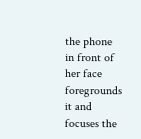the phone in front of her face foregrounds it and focuses the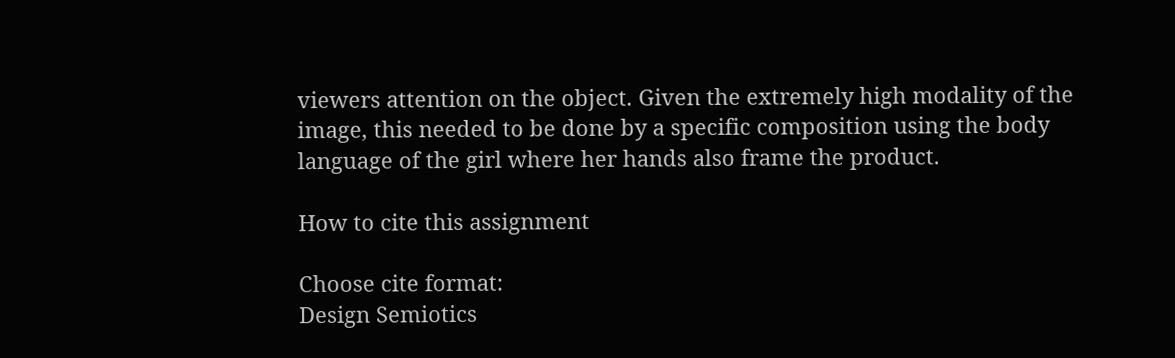viewers attention on the object. Given the extremely high modality of the image, this needed to be done by a specific composition using the body language of the girl where her hands also frame the product.

How to cite this assignment

Choose cite format:
Design Semiotics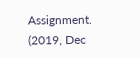Assignment. (2019, Dec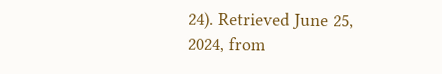24). Retrieved June 25, 2024, from